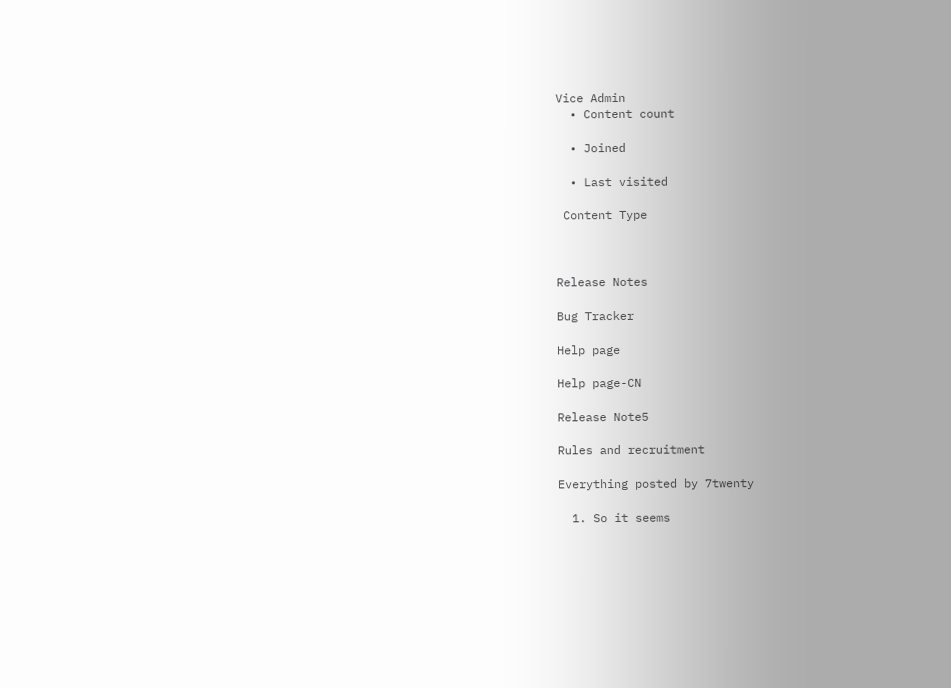Vice Admin
  • Content count

  • Joined

  • Last visited

 Content Type



Release Notes

Bug Tracker

Help page

Help page-CN

Release Note5

Rules and recruitment

Everything posted by 7twenty

  1. So it seems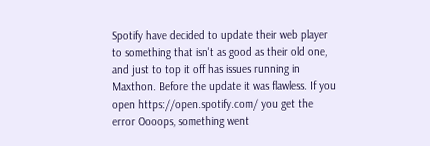Spotify have decided to update their web player to something that isn't as good as their old one, and just to top it off has issues running in Maxthon. Before the update it was flawless. If you open https://open.spotify.com/ you get the error Oooops, something went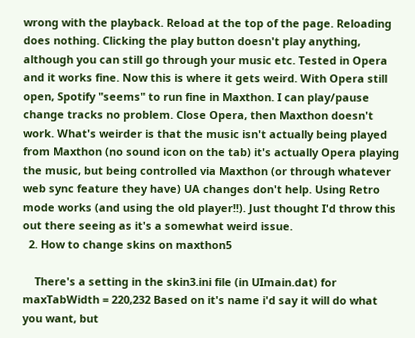wrong with the playback. Reload at the top of the page. Reloading does nothing. Clicking the play button doesn't play anything, although you can still go through your music etc. Tested in Opera and it works fine. Now this is where it gets weird. With Opera still open, Spotify "seems" to run fine in Maxthon. I can play/pause change tracks no problem. Close Opera, then Maxthon doesn't work. What's weirder is that the music isn't actually being played from Maxthon (no sound icon on the tab) it's actually Opera playing the music, but being controlled via Maxthon (or through whatever web sync feature they have) UA changes don't help. Using Retro mode works (and using the old player!!). Just thought I'd throw this out there seeing as it's a somewhat weird issue.
  2. How to change skins on maxthon5

    There's a setting in the skin3.ini file (in UImain.dat) for maxTabWidth = 220,232 Based on it's name i'd say it will do what you want, but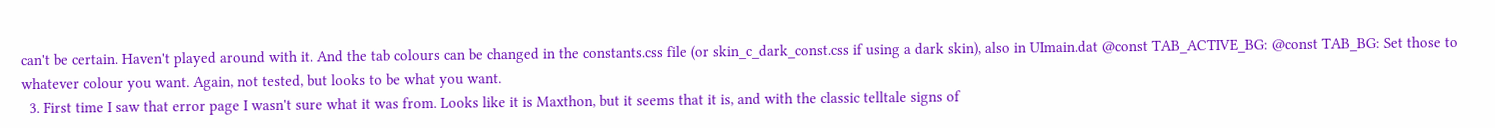can't be certain. Haven't played around with it. And the tab colours can be changed in the constants.css file (or skin_c_dark_const.css if using a dark skin), also in UImain.dat @const TAB_ACTIVE_BG: @const TAB_BG: Set those to whatever colour you want. Again, not tested, but looks to be what you want.
  3. First time I saw that error page I wasn't sure what it was from. Looks like it is Maxthon, but it seems that it is, and with the classic telltale signs of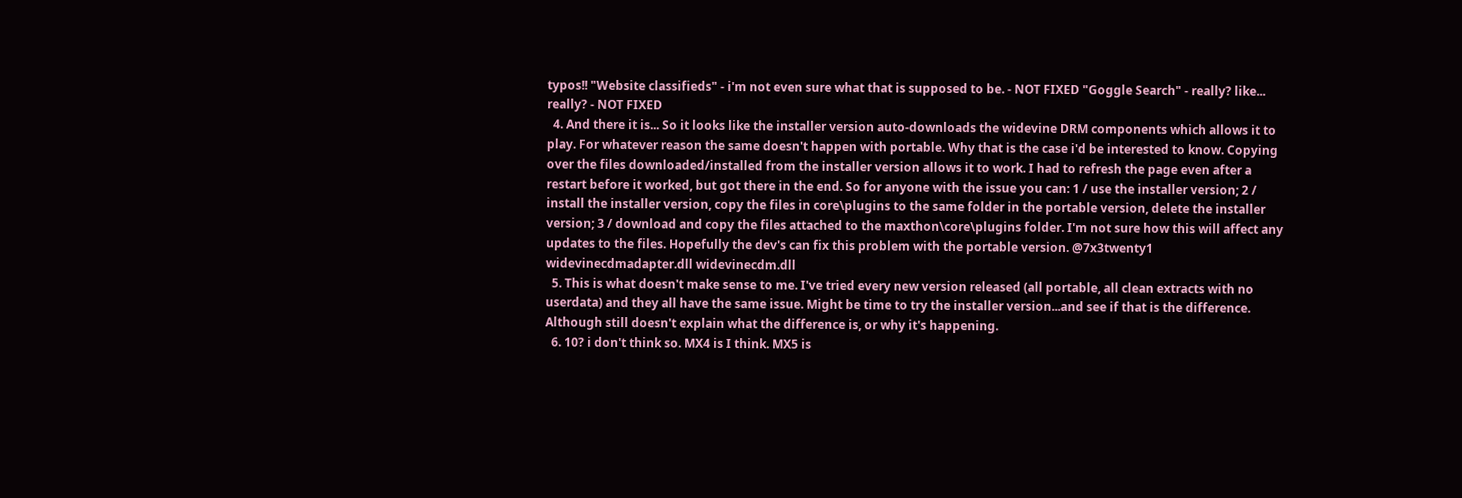typos!! "Website classifieds" - i'm not even sure what that is supposed to be. - NOT FIXED "Goggle Search" - really? like... really? - NOT FIXED
  4. And there it is... So it looks like the installer version auto-downloads the widevine DRM components which allows it to play. For whatever reason the same doesn't happen with portable. Why that is the case i'd be interested to know. Copying over the files downloaded/installed from the installer version allows it to work. I had to refresh the page even after a restart before it worked, but got there in the end. So for anyone with the issue you can: 1 / use the installer version; 2 / install the installer version, copy the files in core\plugins to the same folder in the portable version, delete the installer version; 3 / download and copy the files attached to the maxthon\core\plugins folder. I'm not sure how this will affect any updates to the files. Hopefully the dev's can fix this problem with the portable version. @7x3twenty1 widevinecdmadapter.dll widevinecdm.dll
  5. This is what doesn't make sense to me. I've tried every new version released (all portable, all clean extracts with no userdata) and they all have the same issue. Might be time to try the installer version...and see if that is the difference. Although still doesn't explain what the difference is, or why it's happening.
  6. 10? i don't think so. MX4 is I think. MX5 is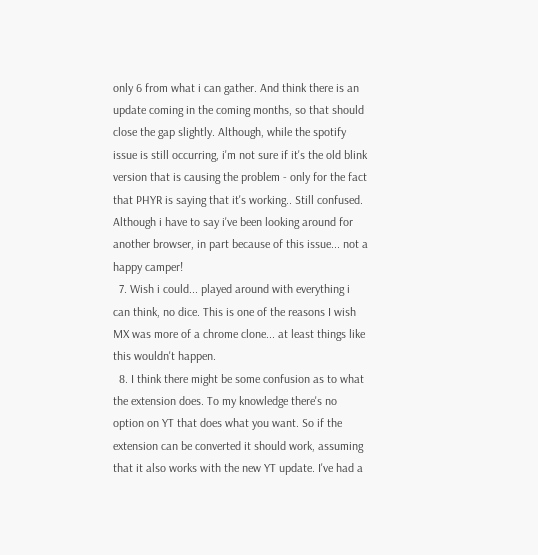only 6 from what i can gather. And think there is an update coming in the coming months, so that should close the gap slightly. Although, while the spotify issue is still occurring, i'm not sure if it's the old blink version that is causing the problem - only for the fact that PHYR is saying that it's working.. Still confused. Although i have to say i've been looking around for another browser, in part because of this issue... not a happy camper!
  7. Wish i could... played around with everything i can think, no dice. This is one of the reasons I wish MX was more of a chrome clone... at least things like this wouldn't happen.
  8. I think there might be some confusion as to what the extension does. To my knowledge there's no option on YT that does what you want. So if the extension can be converted it should work, assuming that it also works with the new YT update. I've had a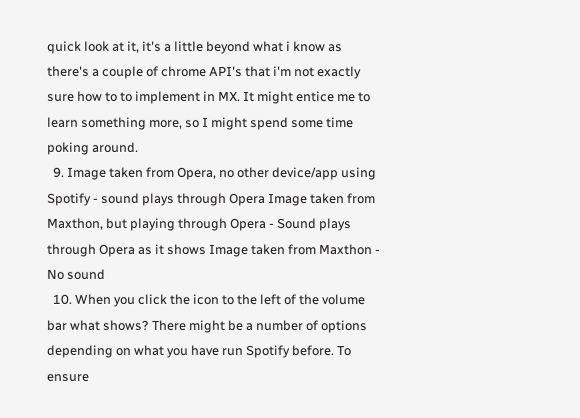quick look at it, it's a little beyond what i know as there's a couple of chrome API's that i'm not exactly sure how to to implement in MX. It might entice me to learn something more, so I might spend some time poking around.
  9. Image taken from Opera, no other device/app using Spotify - sound plays through Opera Image taken from Maxthon, but playing through Opera - Sound plays through Opera as it shows Image taken from Maxthon - No sound
  10. When you click the icon to the left of the volume bar what shows? There might be a number of options depending on what you have run Spotify before. To ensure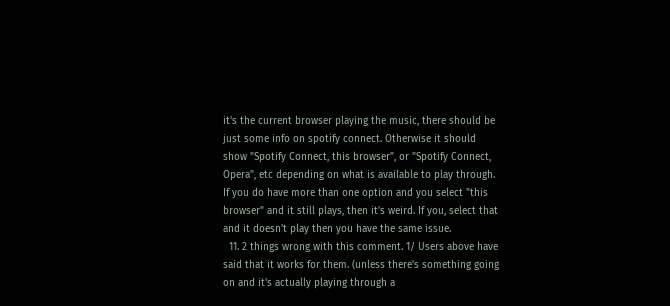it's the current browser playing the music, there should be just some info on spotify connect. Otherwise it should show "Spotify Connect, this browser", or "Spotify Connect, Opera", etc depending on what is available to play through. If you do have more than one option and you select "this browser" and it still plays, then it's weird. If you, select that and it doesn't play then you have the same issue.
  11. 2 things wrong with this comment. 1/ Users above have said that it works for them. (unless there's something going on and it's actually playing through a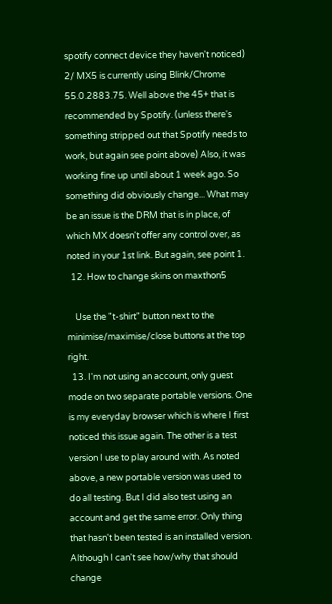spotify connect device they haven't noticed) 2/ MX5 is currently using Blink/Chrome 55.0.2883.75. Well above the 45+ that is recommended by Spotify. (unless there's something stripped out that Spotify needs to work, but again see point above) Also, it was working fine up until about 1 week ago. So something did obviously change... What may be an issue is the DRM that is in place, of which MX doesn't offer any control over, as noted in your 1st link. But again, see point 1.
  12. How to change skins on maxthon5

    Use the "t-shirt" button next to the minimise/maximise/close buttons at the top right.
  13. I'm not using an account, only guest mode on two separate portable versions. One is my everyday browser which is where I first noticed this issue again. The other is a test version I use to play around with. As noted above, a new portable version was used to do all testing. But I did also test using an account and get the same error. Only thing that hasn't been tested is an installed version. Although I can't see how/why that should change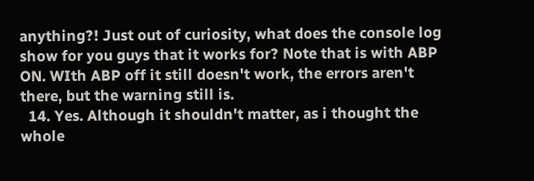anything?! Just out of curiosity, what does the console log show for you guys that it works for? Note that is with ABP ON. WIth ABP off it still doesn't work, the errors aren't there, but the warning still is.
  14. Yes. Although it shouldn't matter, as i thought the whole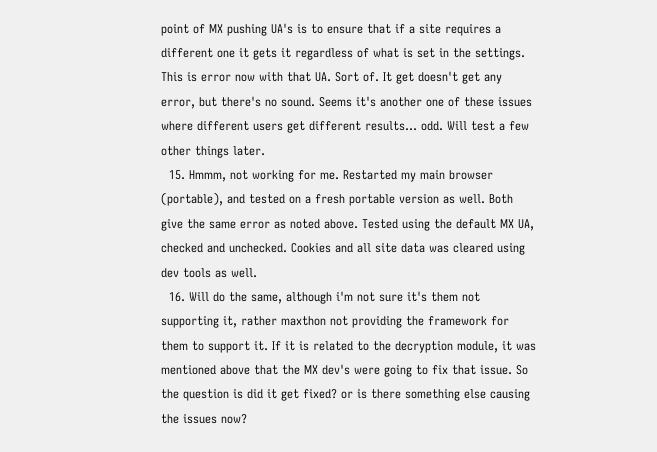point of MX pushing UA's is to ensure that if a site requires a different one it gets it regardless of what is set in the settings. This is error now with that UA. Sort of. It get doesn't get any error, but there's no sound. Seems it's another one of these issues where different users get different results... odd. Will test a few other things later.
  15. Hmmm, not working for me. Restarted my main browser (portable), and tested on a fresh portable version as well. Both give the same error as noted above. Tested using the default MX UA, checked and unchecked. Cookies and all site data was cleared using dev tools as well.
  16. Will do the same, although i'm not sure it's them not supporting it, rather maxthon not providing the framework for them to support it. If it is related to the decryption module, it was mentioned above that the MX dev's were going to fix that issue. So the question is did it get fixed? or is there something else causing the issues now?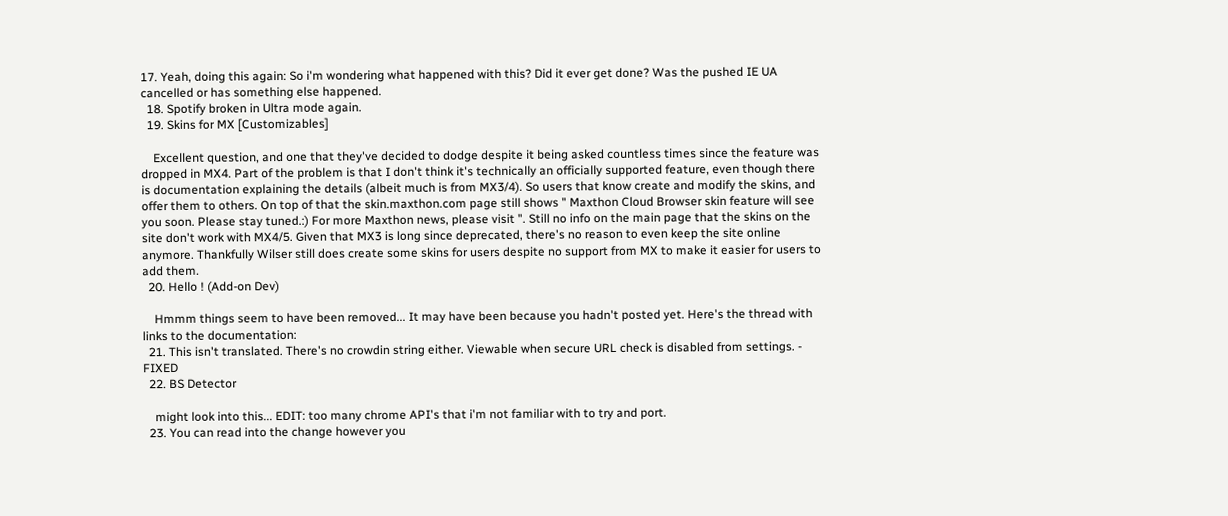17. Yeah, doing this again: So i'm wondering what happened with this? Did it ever get done? Was the pushed IE UA cancelled or has something else happened.
  18. Spotify broken in Ultra mode again.
  19. Skins for MX [Customizables]

    Excellent question, and one that they've decided to dodge despite it being asked countless times since the feature was dropped in MX4. Part of the problem is that I don't think it's technically an officially supported feature, even though there is documentation explaining the details (albeit much is from MX3/4). So users that know create and modify the skins, and offer them to others. On top of that the skin.maxthon.com page still shows " Maxthon Cloud Browser skin feature will see you soon. Please stay tuned.:) For more Maxthon news, please visit ". Still no info on the main page that the skins on the site don't work with MX4/5. Given that MX3 is long since deprecated, there's no reason to even keep the site online anymore. Thankfully Wilser still does create some skins for users despite no support from MX to make it easier for users to add them.
  20. Hello ! (Add-on Dev)

    Hmmm things seem to have been removed... It may have been because you hadn't posted yet. Here's the thread with links to the documentation:
  21. This isn't translated. There's no crowdin string either. Viewable when secure URL check is disabled from settings. - FIXED
  22. BS Detector

    might look into this... EDIT: too many chrome API's that i'm not familiar with to try and port.
  23. You can read into the change however you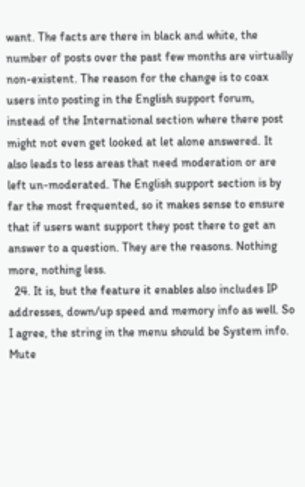want. The facts are there in black and white, the number of posts over the past few months are virtually non-existent. The reason for the change is to coax users into posting in the English support forum, instead of the International section where there post might not even get looked at let alone answered. It also leads to less areas that need moderation or are left un-moderated. The English support section is by far the most frequented, so it makes sense to ensure that if users want support they post there to get an answer to a question. They are the reasons. Nothing more, nothing less.
  24. It is, but the feature it enables also includes IP addresses, down/up speed and memory info as well. So I agree, the string in the menu should be System info. Mute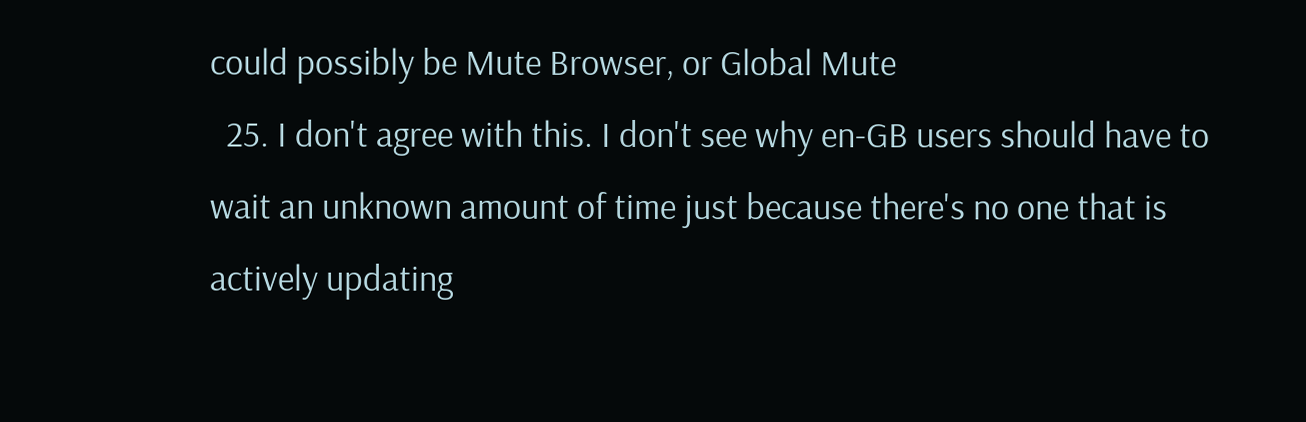could possibly be Mute Browser, or Global Mute
  25. I don't agree with this. I don't see why en-GB users should have to wait an unknown amount of time just because there's no one that is actively updating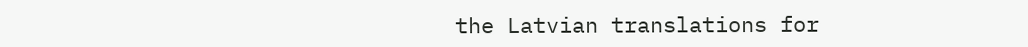the Latvian translations for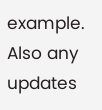example. Also any updates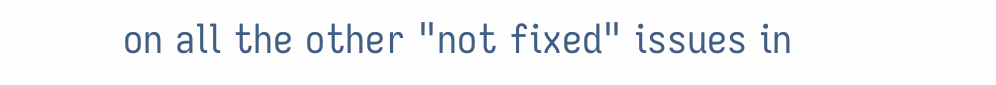on all the other "not fixed" issues in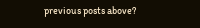previous posts above?